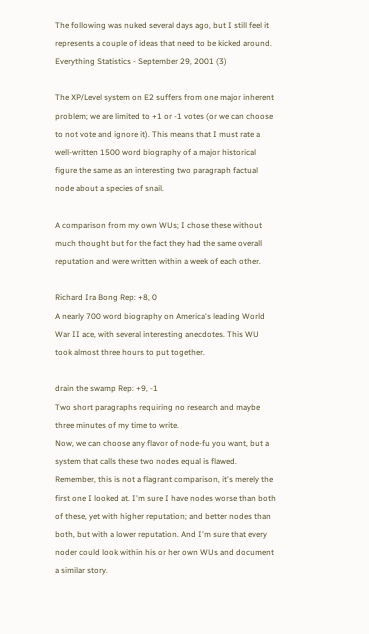The following was nuked several days ago, but I still feel it represents a couple of ideas that need to be kicked around.
Everything Statistics - September 29, 2001 (3)

The XP/Level system on E2 suffers from one major inherent problem; we are limited to +1 or -1 votes (or we can choose to not vote and ignore it). This means that I must rate a well-written 1500 word biography of a major historical figure the same as an interesting two paragraph factual node about a species of snail.

A comparison from my own WUs; I chose these without much thought but for the fact they had the same overall reputation and were written within a week of each other.

Richard Ira Bong Rep: +8, 0
A nearly 700 word biography on America's leading World War II ace, with several interesting anecdotes. This WU took almost three hours to put together.

drain the swamp Rep: +9, -1
Two short paragraphs requiring no research and maybe three minutes of my time to write.
Now, we can choose any flavor of node-fu you want, but a system that calls these two nodes equal is flawed. Remember, this is not a flagrant comparison, it's merely the first one I looked at. I'm sure I have nodes worse than both of these, yet with higher reputation; and better nodes than both, but with a lower reputation. And I'm sure that every noder could look within his or her own WUs and document a similar story.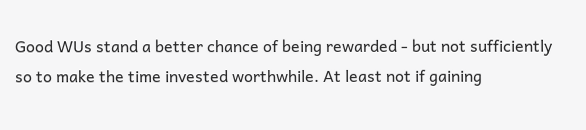Good WUs stand a better chance of being rewarded - but not sufficiently so to make the time invested worthwhile. At least not if gaining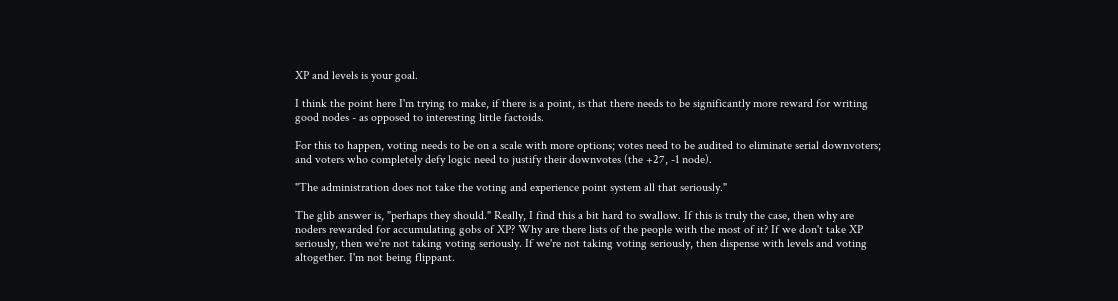XP and levels is your goal.

I think the point here I'm trying to make, if there is a point, is that there needs to be significantly more reward for writing good nodes - as opposed to interesting little factoids.

For this to happen, voting needs to be on a scale with more options; votes need to be audited to eliminate serial downvoters; and voters who completely defy logic need to justify their downvotes (the +27, -1 node).

"The administration does not take the voting and experience point system all that seriously."

The glib answer is, "perhaps they should." Really, I find this a bit hard to swallow. If this is truly the case, then why are noders rewarded for accumulating gobs of XP? Why are there lists of the people with the most of it? If we don't take XP seriously, then we're not taking voting seriously. If we're not taking voting seriously, then dispense with levels and voting altogether. I'm not being flippant.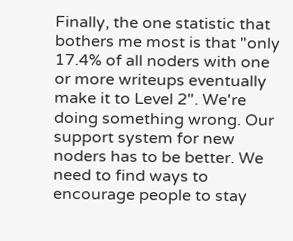Finally, the one statistic that bothers me most is that "only 17.4% of all noders with one or more writeups eventually make it to Level 2". We're doing something wrong. Our support system for new noders has to be better. We need to find ways to encourage people to stay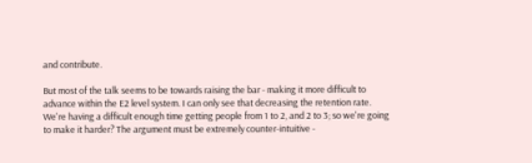and contribute.

But most of the talk seems to be towards raising the bar - making it more difficult to advance within the E2 level system. I can only see that decreasing the retention rate. We're having a difficult enough time getting people from 1 to 2, and 2 to 3; so we're going to make it harder? The argument must be extremely counter-intuitive -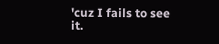'cuz I fails to see it.